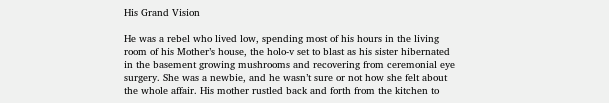His Grand Vision

He was a rebel who lived low, spending most of his hours in the living room of his Mother’s house, the holo-v set to blast as his sister hibernated in the basement growing mushrooms and recovering from ceremonial eye surgery. She was a newbie, and he wasn’t sure or not how she felt about the whole affair. His mother rustled back and forth from the kitchen to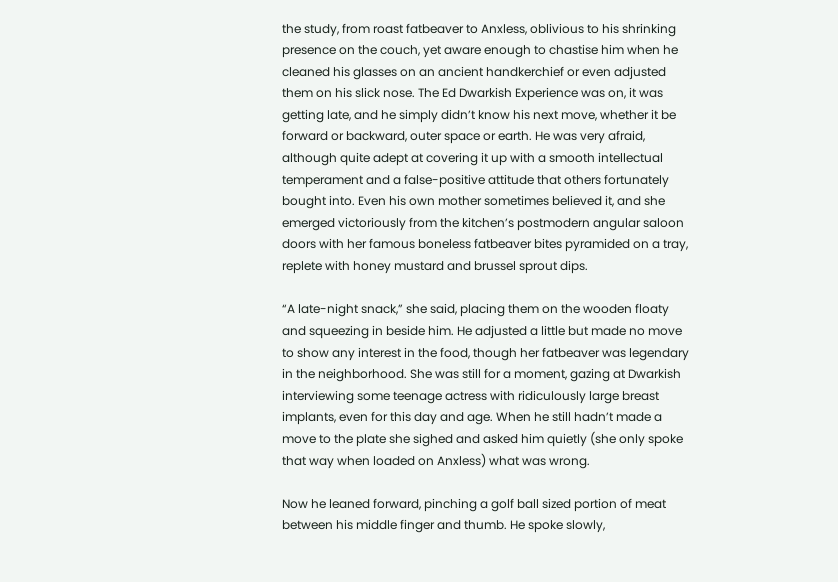the study, from roast fatbeaver to Anxless, oblivious to his shrinking presence on the couch, yet aware enough to chastise him when he cleaned his glasses on an ancient handkerchief or even adjusted them on his slick nose. The Ed Dwarkish Experience was on, it was getting late, and he simply didn’t know his next move, whether it be forward or backward, outer space or earth. He was very afraid, although quite adept at covering it up with a smooth intellectual temperament and a false-positive attitude that others fortunately bought into. Even his own mother sometimes believed it, and she emerged victoriously from the kitchen’s postmodern angular saloon doors with her famous boneless fatbeaver bites pyramided on a tray, replete with honey mustard and brussel sprout dips.

“A late-night snack,” she said, placing them on the wooden floaty and squeezing in beside him. He adjusted a little but made no move to show any interest in the food, though her fatbeaver was legendary in the neighborhood. She was still for a moment, gazing at Dwarkish interviewing some teenage actress with ridiculously large breast implants, even for this day and age. When he still hadn’t made a move to the plate she sighed and asked him quietly (she only spoke that way when loaded on Anxless) what was wrong.

Now he leaned forward, pinching a golf ball sized portion of meat between his middle finger and thumb. He spoke slowly,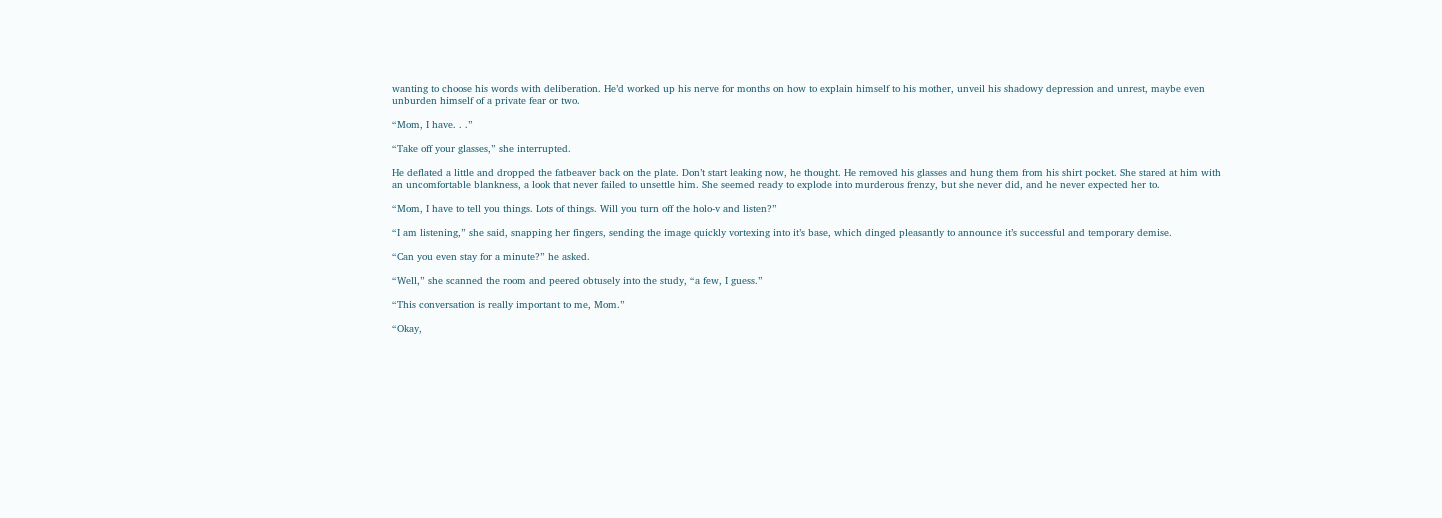wanting to choose his words with deliberation. He’d worked up his nerve for months on how to explain himself to his mother, unveil his shadowy depression and unrest, maybe even unburden himself of a private fear or two.

“Mom, I have. . .”

“Take off your glasses,” she interrupted.

He deflated a little and dropped the fatbeaver back on the plate. Don’t start leaking now, he thought. He removed his glasses and hung them from his shirt pocket. She stared at him with an uncomfortable blankness, a look that never failed to unsettle him. She seemed ready to explode into murderous frenzy, but she never did, and he never expected her to.

“Mom, I have to tell you things. Lots of things. Will you turn off the holo-v and listen?”

“I am listening,” she said, snapping her fingers, sending the image quickly vortexing into it’s base, which dinged pleasantly to announce it’s successful and temporary demise.

“Can you even stay for a minute?” he asked.

“Well,” she scanned the room and peered obtusely into the study, “a few, I guess.”

“This conversation is really important to me, Mom.”

“Okay,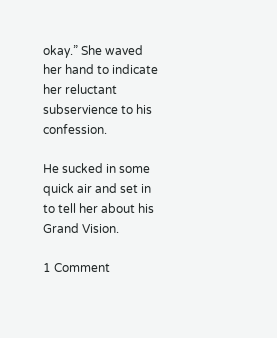okay.” She waved her hand to indicate her reluctant subservience to his confession.

He sucked in some quick air and set in to tell her about his Grand Vision.

1 Comment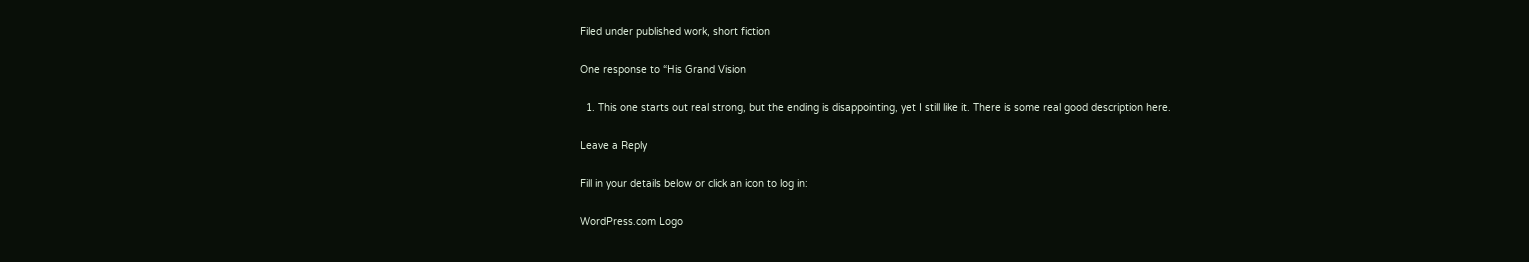Filed under published work, short fiction

One response to “His Grand Vision

  1. This one starts out real strong, but the ending is disappointing, yet I still like it. There is some real good description here.

Leave a Reply

Fill in your details below or click an icon to log in:

WordPress.com Logo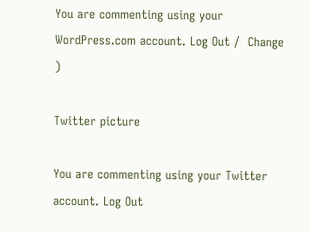You are commenting using your WordPress.com account. Log Out /  Change )

Twitter picture

You are commenting using your Twitter account. Log Out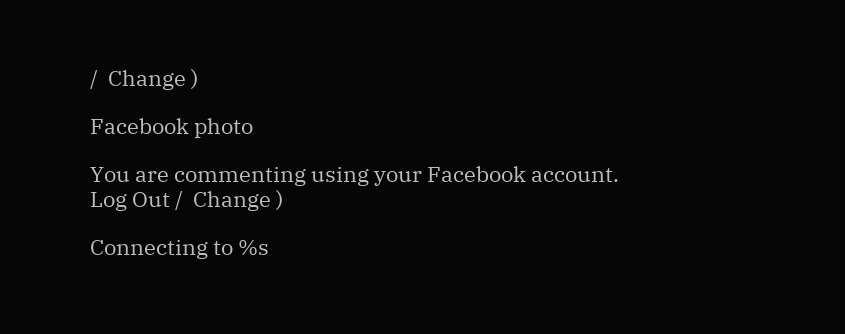/  Change )

Facebook photo

You are commenting using your Facebook account. Log Out /  Change )

Connecting to %s